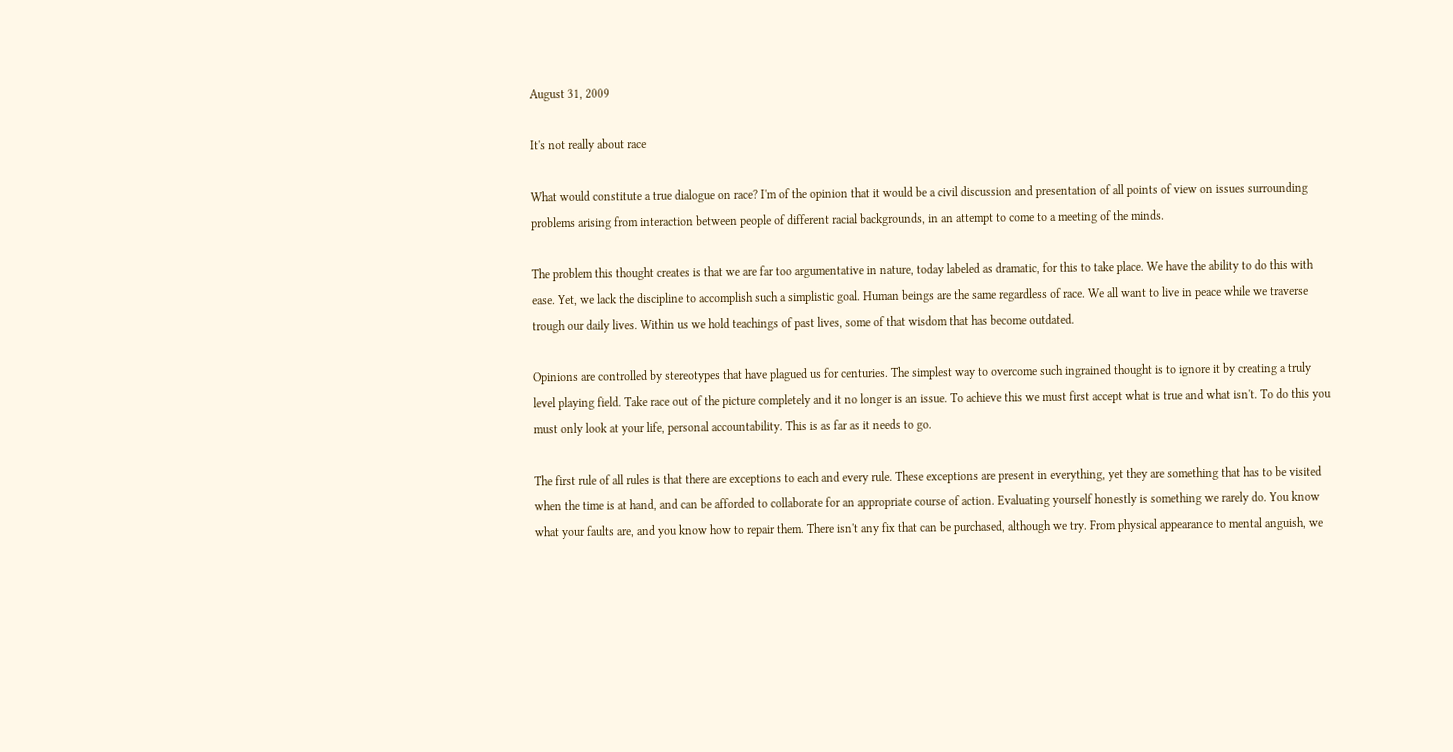August 31, 2009

It's not really about race

What would constitute a true dialogue on race? I'm of the opinion that it would be a civil discussion and presentation of all points of view on issues surrounding problems arising from interaction between people of different racial backgrounds, in an attempt to come to a meeting of the minds.

The problem this thought creates is that we are far too argumentative in nature, today labeled as dramatic, for this to take place. We have the ability to do this with ease. Yet, we lack the discipline to accomplish such a simplistic goal. Human beings are the same regardless of race. We all want to live in peace while we traverse trough our daily lives. Within us we hold teachings of past lives, some of that wisdom that has become outdated.

Opinions are controlled by stereotypes that have plagued us for centuries. The simplest way to overcome such ingrained thought is to ignore it by creating a truly level playing field. Take race out of the picture completely and it no longer is an issue. To achieve this we must first accept what is true and what isn't. To do this you must only look at your life, personal accountability. This is as far as it needs to go.

The first rule of all rules is that there are exceptions to each and every rule. These exceptions are present in everything, yet they are something that has to be visited when the time is at hand, and can be afforded to collaborate for an appropriate course of action. Evaluating yourself honestly is something we rarely do. You know what your faults are, and you know how to repair them. There isn't any fix that can be purchased, although we try. From physical appearance to mental anguish, we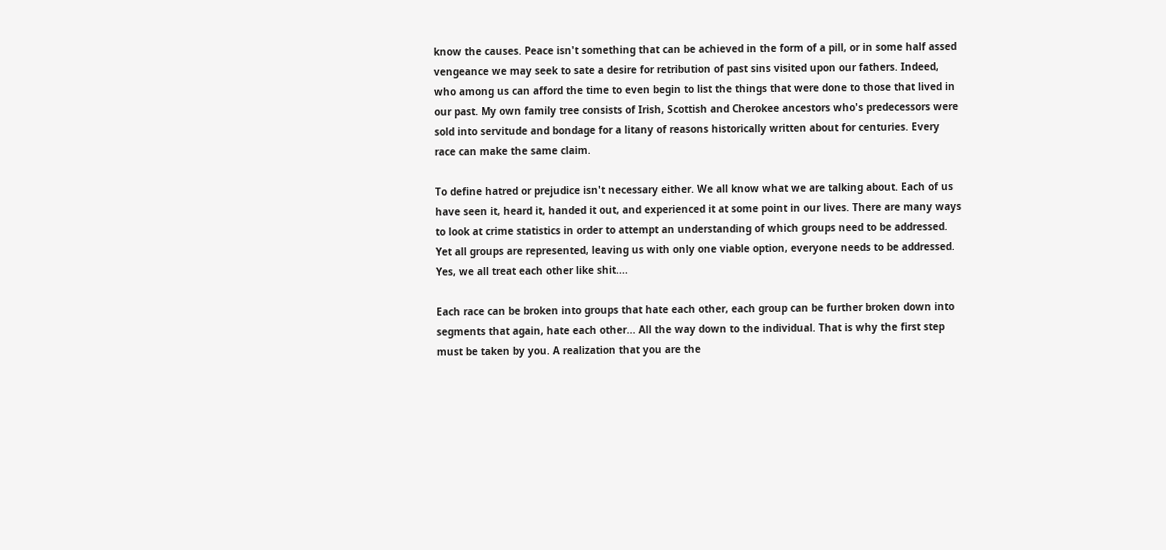know the causes. Peace isn't something that can be achieved in the form of a pill, or in some half assed vengeance we may seek to sate a desire for retribution of past sins visited upon our fathers. Indeed, who among us can afford the time to even begin to list the things that were done to those that lived in our past. My own family tree consists of Irish, Scottish and Cherokee ancestors who's predecessors were sold into servitude and bondage for a litany of reasons historically written about for centuries. Every race can make the same claim.

To define hatred or prejudice isn't necessary either. We all know what we are talking about. Each of us have seen it, heard it, handed it out, and experienced it at some point in our lives. There are many ways to look at crime statistics in order to attempt an understanding of which groups need to be addressed. Yet all groups are represented, leaving us with only one viable option, everyone needs to be addressed. Yes, we all treat each other like shit....

Each race can be broken into groups that hate each other, each group can be further broken down into segments that again, hate each other... All the way down to the individual. That is why the first step must be taken by you. A realization that you are the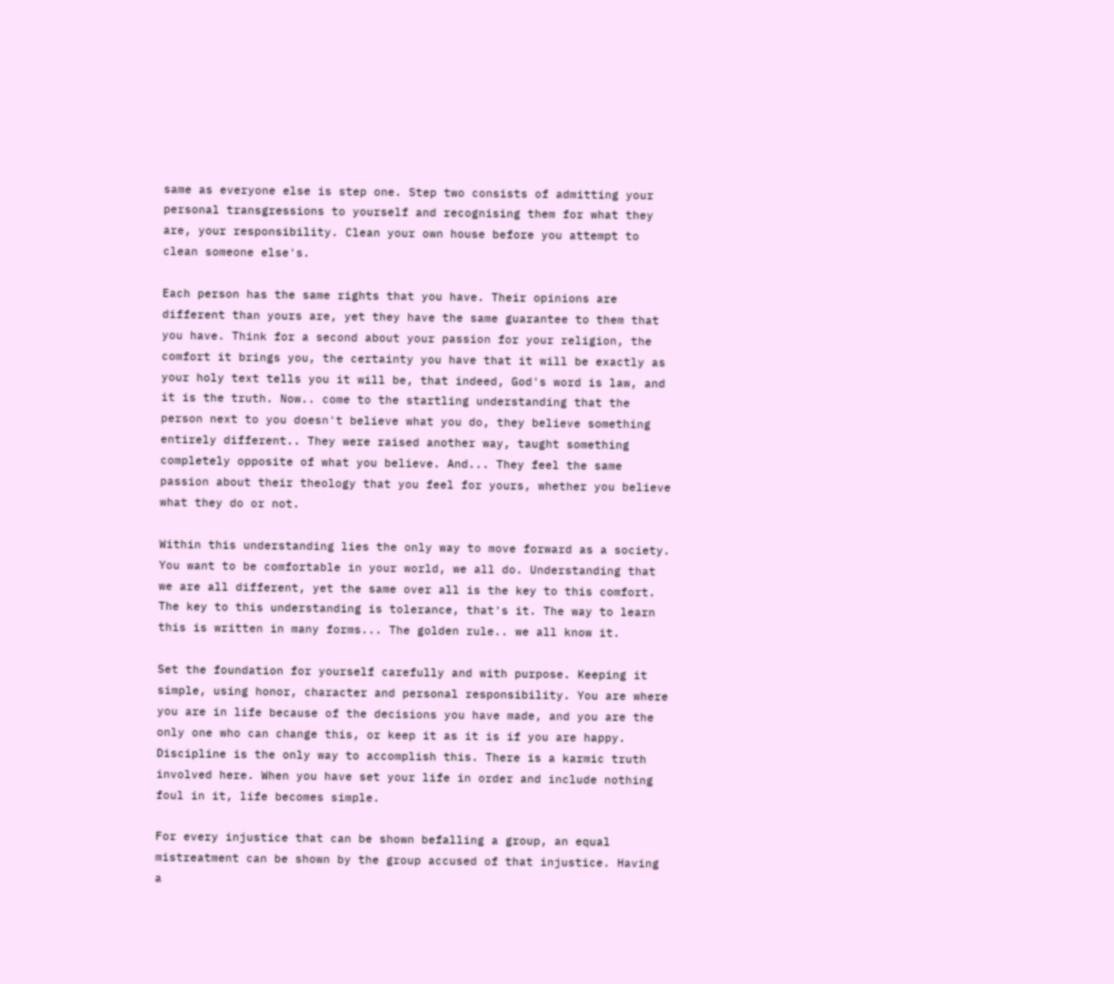same as everyone else is step one. Step two consists of admitting your personal transgressions to yourself and recognising them for what they are, your responsibility. Clean your own house before you attempt to clean someone else's.

Each person has the same rights that you have. Their opinions are different than yours are, yet they have the same guarantee to them that you have. Think for a second about your passion for your religion, the comfort it brings you, the certainty you have that it will be exactly as your holy text tells you it will be, that indeed, God's word is law, and it is the truth. Now.. come to the startling understanding that the person next to you doesn't believe what you do, they believe something entirely different.. They were raised another way, taught something completely opposite of what you believe. And... They feel the same passion about their theology that you feel for yours, whether you believe what they do or not.

Within this understanding lies the only way to move forward as a society. You want to be comfortable in your world, we all do. Understanding that we are all different, yet the same over all is the key to this comfort. The key to this understanding is tolerance, that's it. The way to learn this is written in many forms... The golden rule.. we all know it.

Set the foundation for yourself carefully and with purpose. Keeping it simple, using honor, character and personal responsibility. You are where you are in life because of the decisions you have made, and you are the only one who can change this, or keep it as it is if you are happy. Discipline is the only way to accomplish this. There is a karmic truth involved here. When you have set your life in order and include nothing foul in it, life becomes simple.

For every injustice that can be shown befalling a group, an equal mistreatment can be shown by the group accused of that injustice. Having a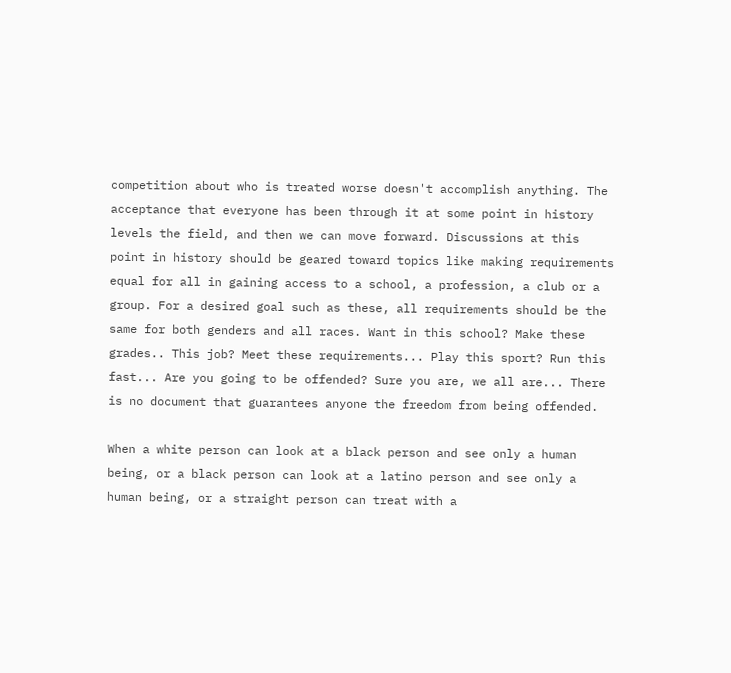competition about who is treated worse doesn't accomplish anything. The acceptance that everyone has been through it at some point in history levels the field, and then we can move forward. Discussions at this point in history should be geared toward topics like making requirements equal for all in gaining access to a school, a profession, a club or a group. For a desired goal such as these, all requirements should be the same for both genders and all races. Want in this school? Make these grades.. This job? Meet these requirements... Play this sport? Run this fast... Are you going to be offended? Sure you are, we all are... There is no document that guarantees anyone the freedom from being offended.

When a white person can look at a black person and see only a human being, or a black person can look at a latino person and see only a human being, or a straight person can treat with a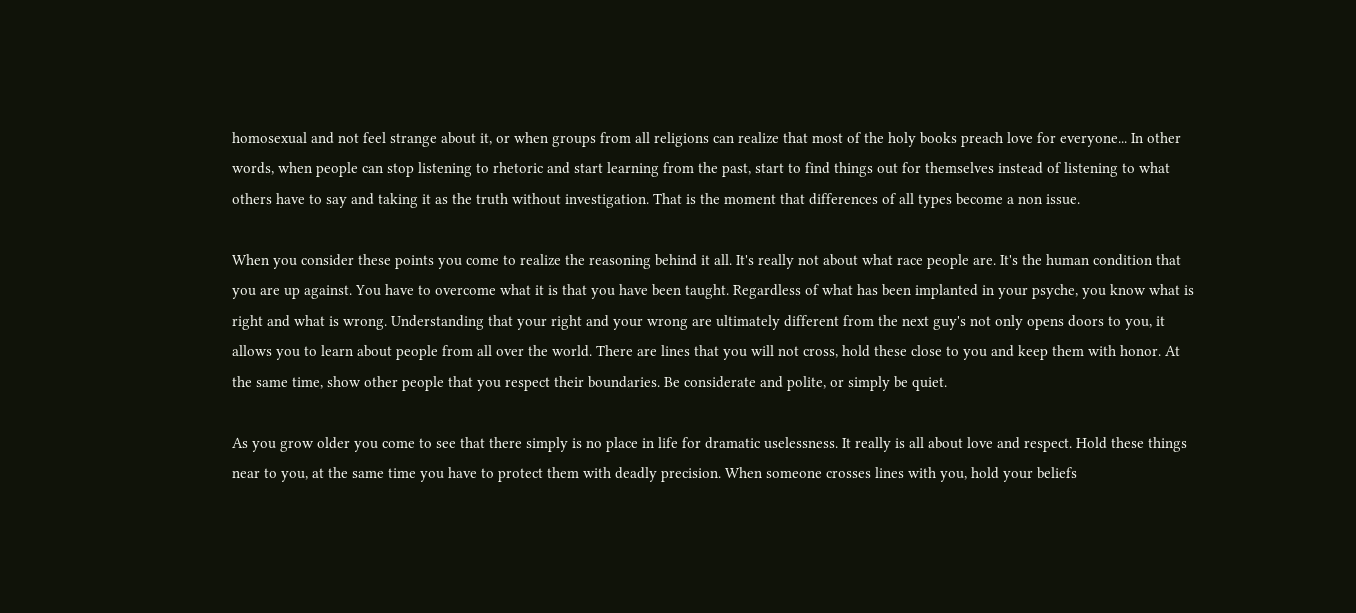homosexual and not feel strange about it, or when groups from all religions can realize that most of the holy books preach love for everyone... In other words, when people can stop listening to rhetoric and start learning from the past, start to find things out for themselves instead of listening to what others have to say and taking it as the truth without investigation. That is the moment that differences of all types become a non issue.

When you consider these points you come to realize the reasoning behind it all. It's really not about what race people are. It's the human condition that you are up against. You have to overcome what it is that you have been taught. Regardless of what has been implanted in your psyche, you know what is right and what is wrong. Understanding that your right and your wrong are ultimately different from the next guy's not only opens doors to you, it allows you to learn about people from all over the world. There are lines that you will not cross, hold these close to you and keep them with honor. At the same time, show other people that you respect their boundaries. Be considerate and polite, or simply be quiet.

As you grow older you come to see that there simply is no place in life for dramatic uselessness. It really is all about love and respect. Hold these things near to you, at the same time you have to protect them with deadly precision. When someone crosses lines with you, hold your beliefs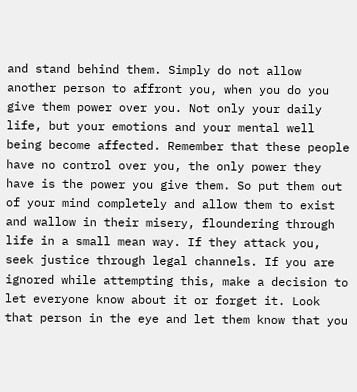and stand behind them. Simply do not allow another person to affront you, when you do you give them power over you. Not only your daily life, but your emotions and your mental well being become affected. Remember that these people have no control over you, the only power they have is the power you give them. So put them out of your mind completely and allow them to exist and wallow in their misery, floundering through life in a small mean way. If they attack you, seek justice through legal channels. If you are ignored while attempting this, make a decision to let everyone know about it or forget it. Look that person in the eye and let them know that you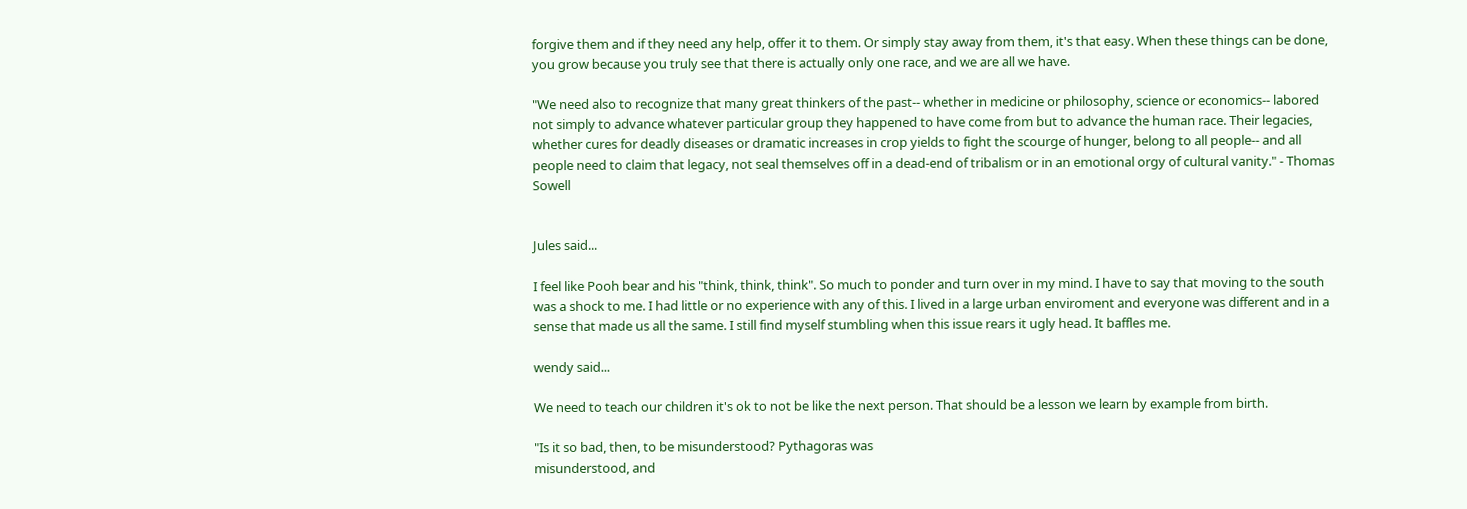forgive them and if they need any help, offer it to them. Or simply stay away from them, it's that easy. When these things can be done, you grow because you truly see that there is actually only one race, and we are all we have.

"We need also to recognize that many great thinkers of the past-- whether in medicine or philosophy, science or economics-- labored not simply to advance whatever particular group they happened to have come from but to advance the human race. Their legacies, whether cures for deadly diseases or dramatic increases in crop yields to fight the scourge of hunger, belong to all people-- and all people need to claim that legacy, not seal themselves off in a dead-end of tribalism or in an emotional orgy of cultural vanity." - Thomas Sowell


Jules said...

I feel like Pooh bear and his "think, think, think". So much to ponder and turn over in my mind. I have to say that moving to the south was a shock to me. I had little or no experience with any of this. I lived in a large urban enviroment and everyone was different and in a sense that made us all the same. I still find myself stumbling when this issue rears it ugly head. It baffles me.

wendy said...

We need to teach our children it's ok to not be like the next person. That should be a lesson we learn by example from birth.

"Is it so bad, then, to be misunderstood? Pythagoras was
misunderstood, and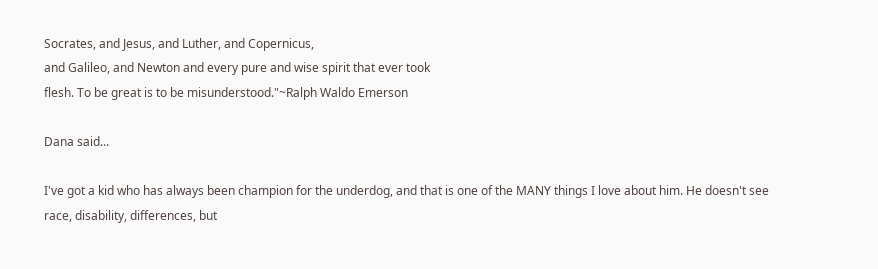Socrates, and Jesus, and Luther, and Copernicus,
and Galileo, and Newton and every pure and wise spirit that ever took
flesh. To be great is to be misunderstood."~Ralph Waldo Emerson

Dana said...

I've got a kid who has always been champion for the underdog, and that is one of the MANY things I love about him. He doesn't see race, disability, differences, but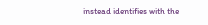instead identifies with the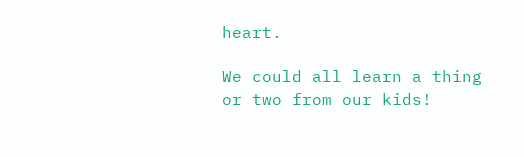heart.

We could all learn a thing or two from our kids!